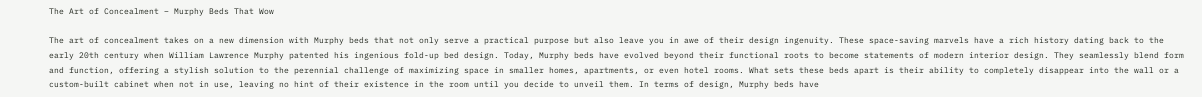The Art of Concealment – Murphy Beds That Wow

The art of concealment takes on a new dimension with Murphy beds that not only serve a practical purpose but also leave you in awe of their design ingenuity. These space-saving marvels have a rich history dating back to the early 20th century when William Lawrence Murphy patented his ingenious fold-up bed design. Today, Murphy beds have evolved beyond their functional roots to become statements of modern interior design. They seamlessly blend form and function, offering a stylish solution to the perennial challenge of maximizing space in smaller homes, apartments, or even hotel rooms. What sets these beds apart is their ability to completely disappear into the wall or a custom-built cabinet when not in use, leaving no hint of their existence in the room until you decide to unveil them. In terms of design, Murphy beds have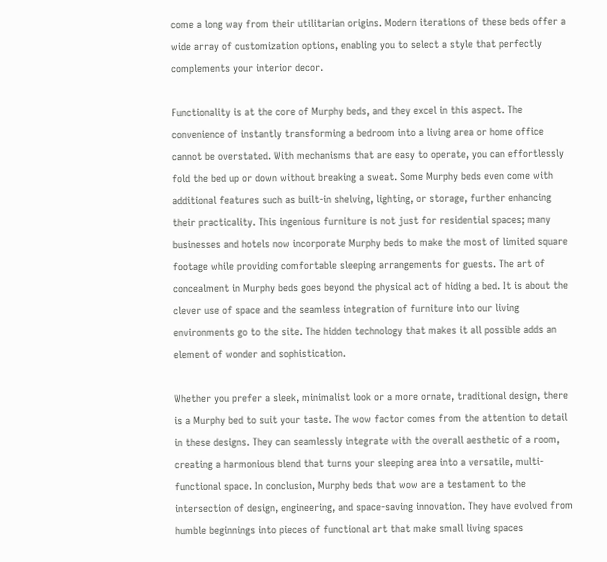come a long way from their utilitarian origins. Modern iterations of these beds offer a wide array of customization options, enabling you to select a style that perfectly complements your interior decor.

Functionality is at the core of Murphy beds, and they excel in this aspect. The convenience of instantly transforming a bedroom into a living area or home office cannot be overstated. With mechanisms that are easy to operate, you can effortlessly fold the bed up or down without breaking a sweat. Some Murphy beds even come with additional features such as built-in shelving, lighting, or storage, further enhancing their practicality. This ingenious furniture is not just for residential spaces; many businesses and hotels now incorporate Murphy beds to make the most of limited square footage while providing comfortable sleeping arrangements for guests. The art of concealment in Murphy beds goes beyond the physical act of hiding a bed. It is about the clever use of space and the seamless integration of furniture into our living environments go to the site. The hidden technology that makes it all possible adds an element of wonder and sophistication.

Whether you prefer a sleek, minimalist look or a more ornate, traditional design, there is a Murphy bed to suit your taste. The wow factor comes from the attention to detail in these designs. They can seamlessly integrate with the overall aesthetic of a room, creating a harmonious blend that turns your sleeping area into a versatile, multi-functional space. In conclusion, Murphy beds that wow are a testament to the intersection of design, engineering, and space-saving innovation. They have evolved from humble beginnings into pieces of functional art that make small living spaces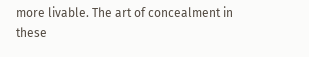more livable. The art of concealment in these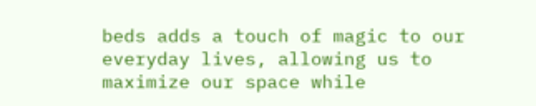beds adds a touch of magic to our everyday lives, allowing us to maximize our space while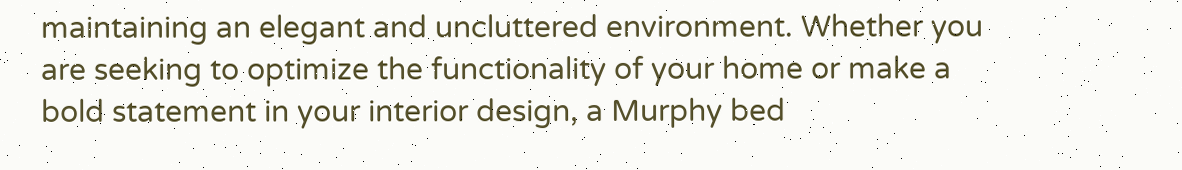maintaining an elegant and uncluttered environment. Whether you are seeking to optimize the functionality of your home or make a bold statement in your interior design, a Murphy bed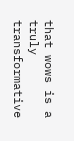that wows is a truly transformative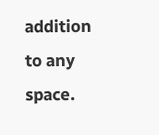addition to any space.